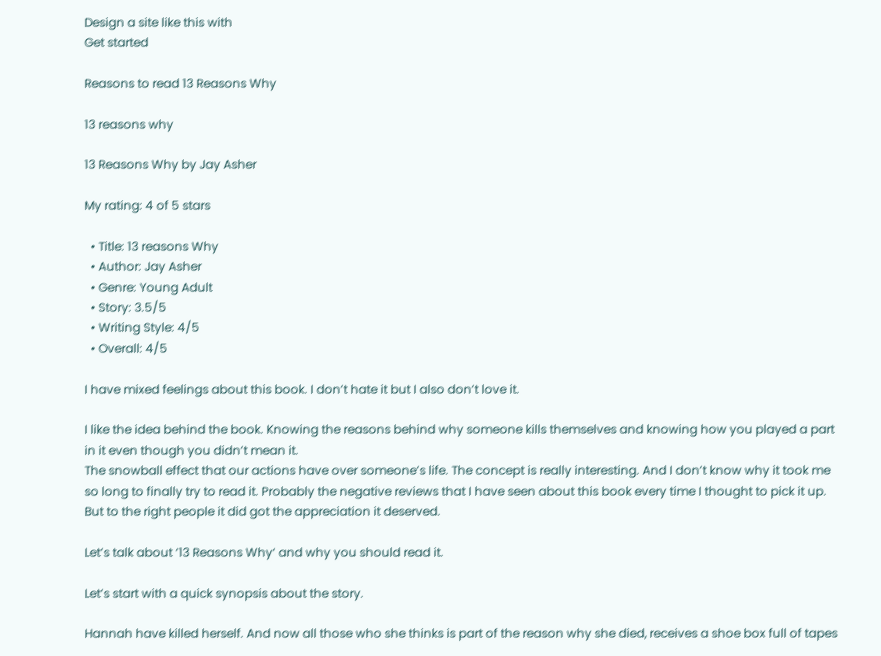Design a site like this with
Get started

Reasons to read 13 Reasons Why

13 reasons why

13 Reasons Why by Jay Asher

My rating: 4 of 5 stars

  • Title: 13 reasons Why
  • Author: Jay Asher
  • Genre: Young Adult
  • Story: 3.5/5
  • Writing Style: 4/5
  • Overall: 4/5

I have mixed feelings about this book. I don’t hate it but I also don’t love it.

I like the idea behind the book. Knowing the reasons behind why someone kills themselves and knowing how you played a part in it even though you didn’t mean it.
The snowball effect that our actions have over someone’s life. The concept is really interesting. And I don’t know why it took me so long to finally try to read it. Probably the negative reviews that I have seen about this book every time I thought to pick it up. But to the right people it did got the appreciation it deserved.

Let’s talk about ‘13 Reasons Why‘ and why you should read it.

Let’s start with a quick synopsis about the story.

Hannah have killed herself. And now all those who she thinks is part of the reason why she died, receives a shoe box full of tapes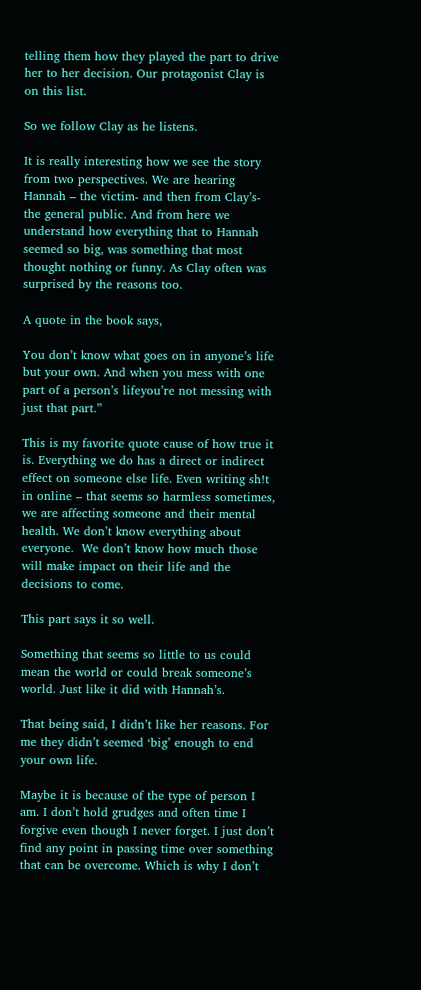telling them how they played the part to drive her to her decision. Our protagonist Clay is on this list.

So we follow Clay as he listens.

It is really interesting how we see the story from two perspectives. We are hearing Hannah – the victim- and then from Clay’s- the general public. And from here we understand how everything that to Hannah seemed so big, was something that most thought nothing or funny. As Clay often was surprised by the reasons too.

A quote in the book says,

You don’t know what goes on in anyone’s life but your own. And when you mess with one part of a person’s lifeyou’re not messing with just that part.”

This is my favorite quote cause of how true it is. Everything we do has a direct or indirect effect on someone else life. Even writing sh!t in online – that seems so harmless sometimes, we are affecting someone and their mental health. We don’t know everything about everyone.  We don’t know how much those will make impact on their life and the decisions to come.

This part says it so well.

Something that seems so little to us could mean the world or could break someone’s world. Just like it did with Hannah’s.

That being said, I didn’t like her reasons. For me they didn’t seemed ‘big’ enough to end your own life.

Maybe it is because of the type of person I am. I don’t hold grudges and often time I forgive even though I never forget. I just don’t find any point in passing time over something that can be overcome. Which is why I don’t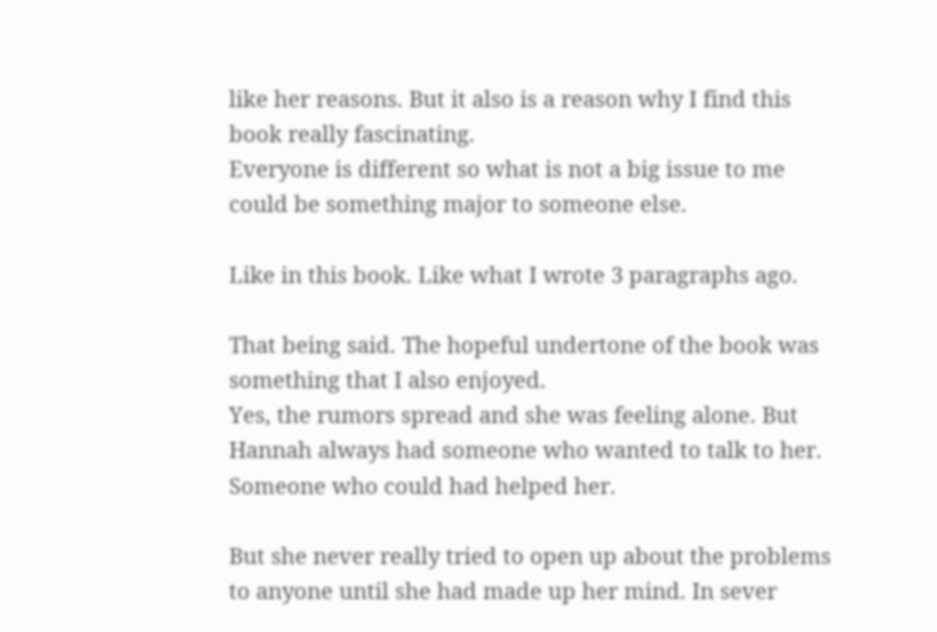like her reasons. But it also is a reason why I find this book really fascinating.
Everyone is different so what is not a big issue to me could be something major to someone else.

Like in this book. Like what I wrote 3 paragraphs ago.

That being said. The hopeful undertone of the book was something that I also enjoyed.
Yes, the rumors spread and she was feeling alone. But Hannah always had someone who wanted to talk to her. Someone who could had helped her.

But she never really tried to open up about the problems to anyone until she had made up her mind. In sever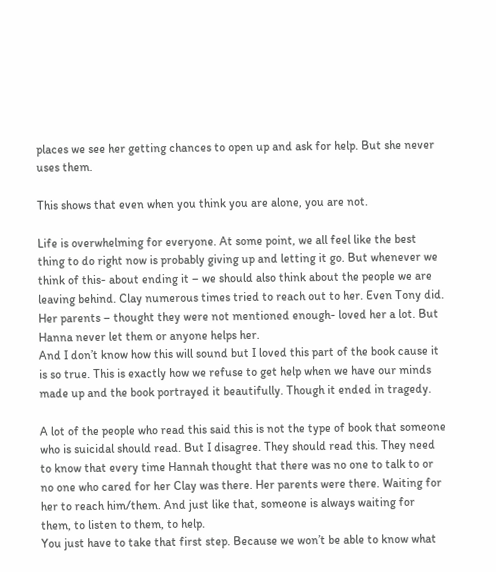places we see her getting chances to open up and ask for help. But she never uses them.

This shows that even when you think you are alone, you are not.

Life is overwhelming for everyone. At some point, we all feel like the best thing to do right now is probably giving up and letting it go. But whenever we think of this- about ending it – we should also think about the people we are leaving behind. Clay numerous times tried to reach out to her. Even Tony did. Her parents – thought they were not mentioned enough- loved her a lot. But Hanna never let them or anyone helps her.
And I don’t know how this will sound but I loved this part of the book cause it is so true. This is exactly how we refuse to get help when we have our minds made up and the book portrayed it beautifully. Though it ended in tragedy.

A lot of the people who read this said this is not the type of book that someone who is suicidal should read. But I disagree. They should read this. They need to know that every time Hannah thought that there was no one to talk to or no one who cared for her Clay was there. Her parents were there. Waiting for her to reach him/them. And just like that, someone is always waiting for them, to listen to them, to help.
You just have to take that first step. Because we won’t be able to know what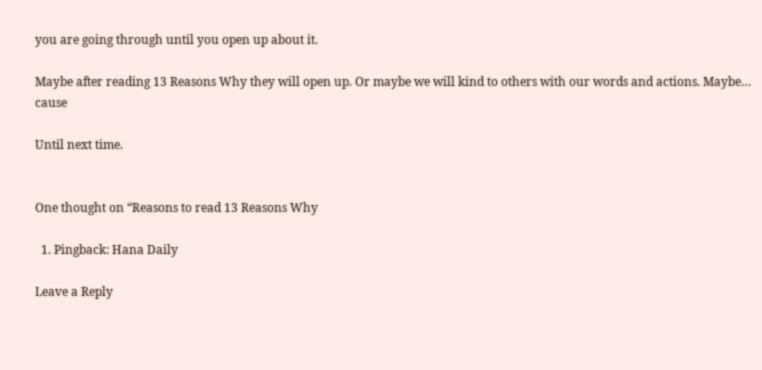you are going through until you open up about it.

Maybe after reading 13 Reasons Why they will open up. Or maybe we will kind to others with our words and actions. Maybe… cause

Until next time.


One thought on “Reasons to read 13 Reasons Why

  1. Pingback: Hana Daily

Leave a Reply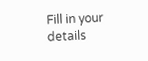Fill in your details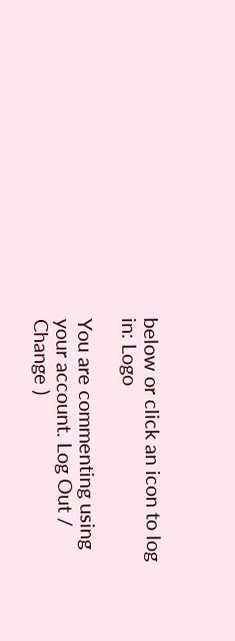below or click an icon to log in: Logo

You are commenting using your account. Log Out /  Change )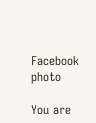Facebook photo

You are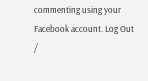commenting using your Facebook account. Log Out /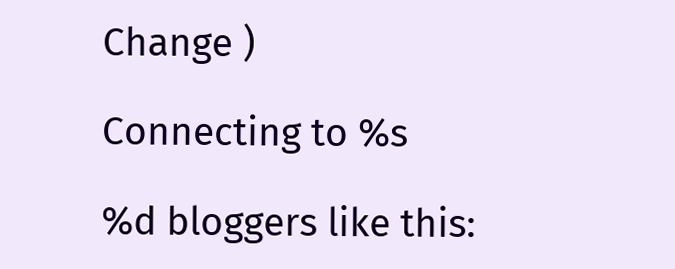Change )

Connecting to %s

%d bloggers like this: